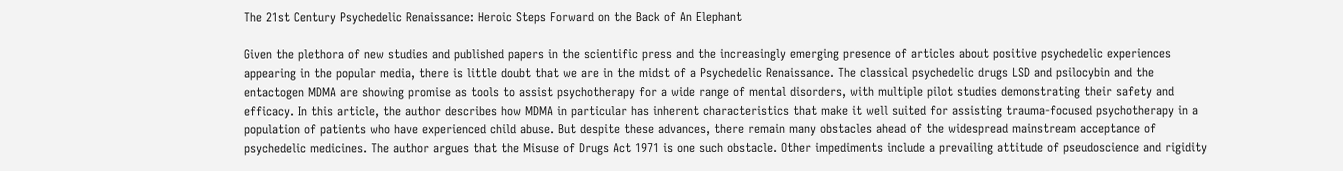The 21st Century Psychedelic Renaissance: Heroic Steps Forward on the Back of An Elephant

Given the plethora of new studies and published papers in the scientific press and the increasingly emerging presence of articles about positive psychedelic experiences appearing in the popular media, there is little doubt that we are in the midst of a Psychedelic Renaissance. The classical psychedelic drugs LSD and psilocybin and the entactogen MDMA are showing promise as tools to assist psychotherapy for a wide range of mental disorders, with multiple pilot studies demonstrating their safety and efficacy. In this article, the author describes how MDMA in particular has inherent characteristics that make it well suited for assisting trauma-focused psychotherapy in a population of patients who have experienced child abuse. But despite these advances, there remain many obstacles ahead of the widespread mainstream acceptance of psychedelic medicines. The author argues that the Misuse of Drugs Act 1971 is one such obstacle. Other impediments include a prevailing attitude of pseudoscience and rigidity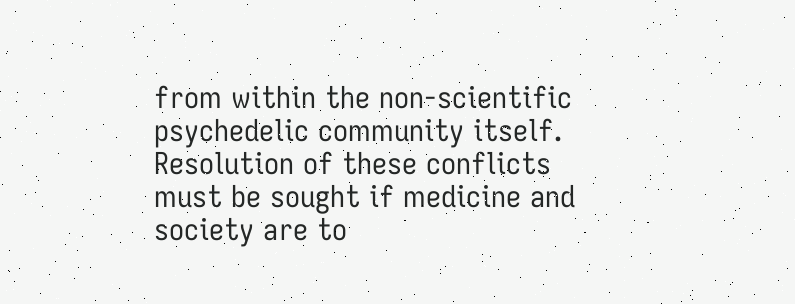from within the non-scientific psychedelic community itself. Resolution of these conflicts must be sought if medicine and society are to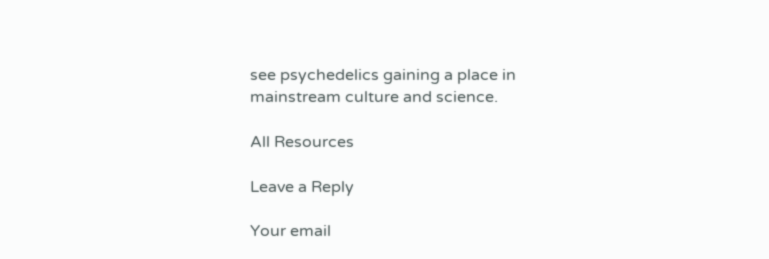see psychedelics gaining a place in mainstream culture and science.

All Resources

Leave a Reply

Your email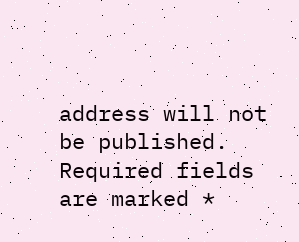address will not be published. Required fields are marked *